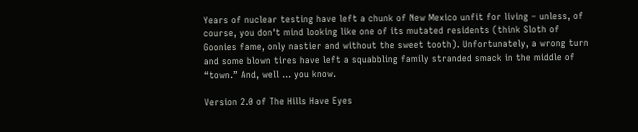Years of nuclear testing have left a chunk of New Mexico unfit for living – unless, of course, you don't mind looking like one of its mutated residents (think Sloth of Goonies fame, only nastier and without the sweet tooth). Unfortunately, a wrong turn and some blown tires have left a squabbling family stranded smack in the middle of “town.” And, well ... you know.

Version 2.0 of The Hills Have Eyes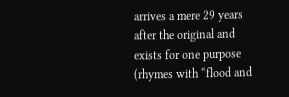arrives a mere 29 years after the original and exists for one purpose (rhymes with “flood and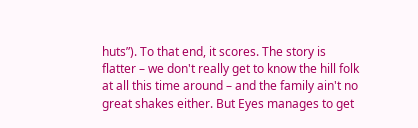huts”). To that end, it scores. The story is flatter – we don't really get to know the hill folk at all this time around – and the family ain't no great shakes either. But Eyes manages to get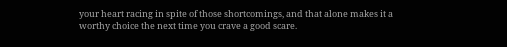your heart racing in spite of those shortcomings, and that alone makes it a worthy choice the next time you crave a good scare.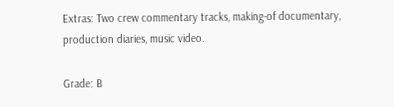Extras: Two crew commentary tracks, making-of documentary, production diaries, music video.

Grade: B